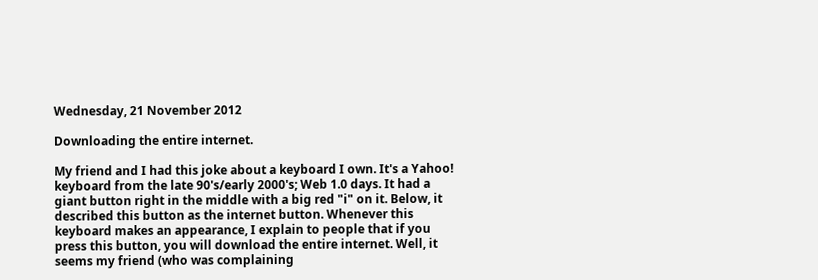Wednesday, 21 November 2012

Downloading the entire internet.

My friend and I had this joke about a keyboard I own. It's a Yahoo! keyboard from the late 90's/early 2000's; Web 1.0 days. It had a giant button right in the middle with a big red "i" on it. Below, it described this button as the internet button. Whenever this keyboard makes an appearance, I explain to people that if you press this button, you will download the entire internet. Well, it seems my friend (who was complaining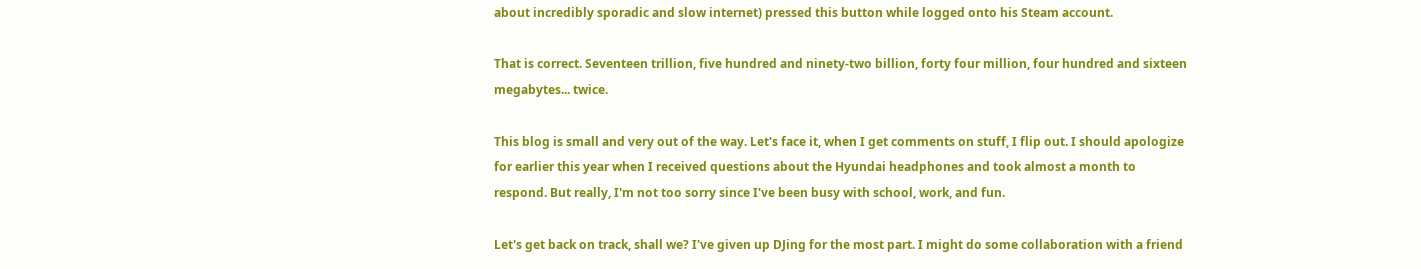about incredibly sporadic and slow internet) pressed this button while logged onto his Steam account.

That is correct. Seventeen trillion, five hundred and ninety-two billion, forty four million, four hundred and sixteen megabytes... twice.

This blog is small and very out of the way. Let's face it, when I get comments on stuff, I flip out. I should apologize for earlier this year when I received questions about the Hyundai headphones and took almost a month to respond. But really, I'm not too sorry since I've been busy with school, work, and fun.

Let's get back on track, shall we? I've given up DJing for the most part. I might do some collaboration with a friend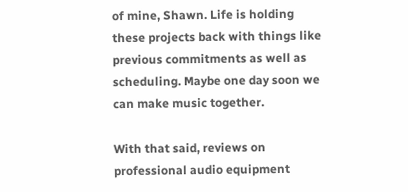of mine, Shawn. Life is holding these projects back with things like previous commitments as well as scheduling. Maybe one day soon we can make music together.

With that said, reviews on professional audio equipment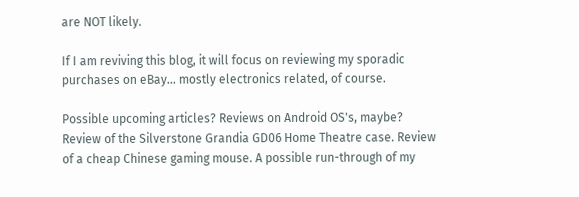are NOT likely.

If I am reviving this blog, it will focus on reviewing my sporadic purchases on eBay... mostly electronics related, of course.

Possible upcoming articles? Reviews on Android OS's, maybe? Review of the Silverstone Grandia GD06 Home Theatre case. Review of a cheap Chinese gaming mouse. A possible run-through of my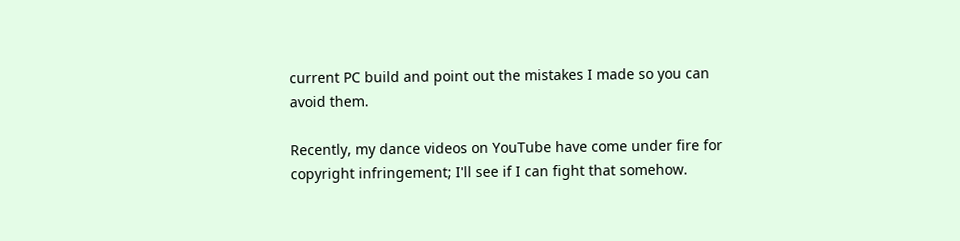current PC build and point out the mistakes I made so you can avoid them.

Recently, my dance videos on YouTube have come under fire for copyright infringement; I'll see if I can fight that somehow.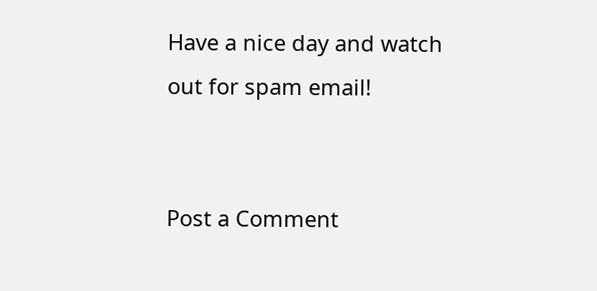Have a nice day and watch out for spam email!


Post a Comment